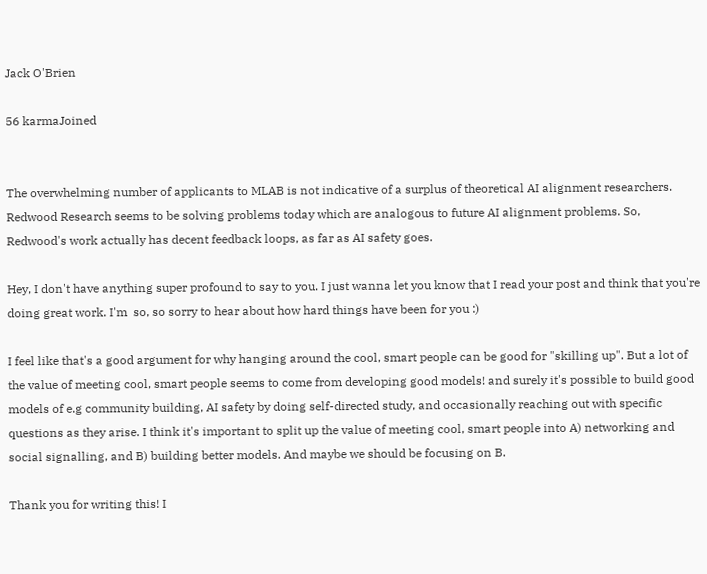Jack O'Brien

56 karmaJoined


The overwhelming number of applicants to MLAB is not indicative of a surplus of theoretical AI alignment researchers. Redwood Research seems to be solving problems today which are analogous to future AI alignment problems. So, Redwood's work actually has decent feedback loops, as far as AI safety goes.

Hey, I don't have anything super profound to say to you. I just wanna let you know that I read your post and think that you're doing great work. I'm  so, so sorry to hear about how hard things have been for you :)

I feel like that's a good argument for why hanging around the cool, smart people can be good for "skilling up". But a lot of the value of meeting cool, smart people seems to come from developing good models! and surely it's possible to build good models of e.g community building, AI safety by doing self-directed study, and occasionally reaching out with specific questions as they arise. I think it's important to split up the value of meeting cool, smart people into A) networking and social signalling, and B) building better models. And maybe we should be focusing on B.

Thank you for writing this! I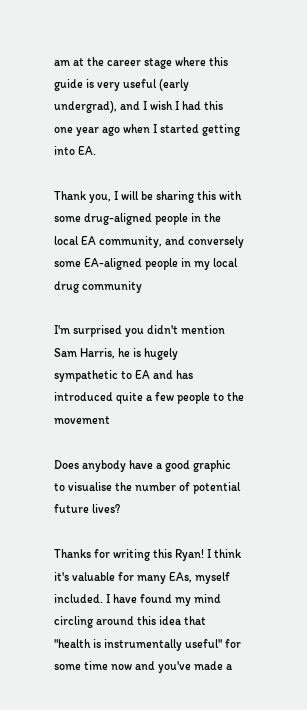am at the career stage where this guide is very useful (early undergrad), and I wish I had this one year ago when I started getting into EA.

Thank you, I will be sharing this with some drug-aligned people in the local EA community, and conversely some EA-aligned people in my local drug community

I'm surprised you didn't mention Sam Harris, he is hugely sympathetic to EA and has introduced quite a few people to the movement

Does anybody have a good graphic to visualise the number of potential future lives?

Thanks for writing this Ryan! I think it's valuable for many EAs, myself included. I have found my mind circling around this idea that "health is instrumentally useful" for some time now and you've made a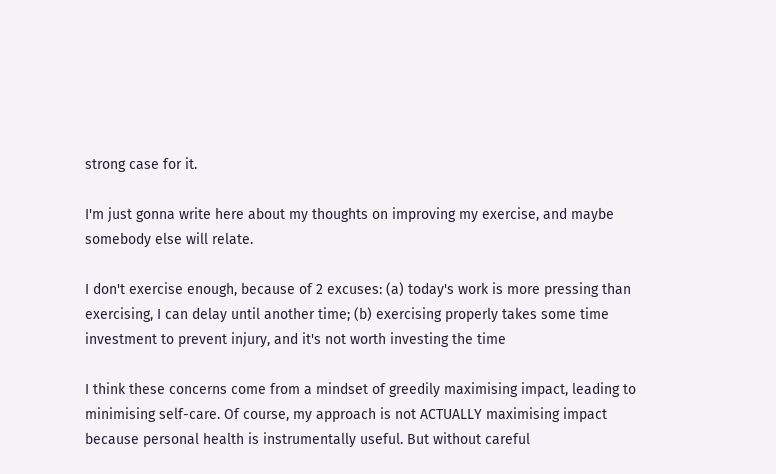strong case for it.

I'm just gonna write here about my thoughts on improving my exercise, and maybe somebody else will relate.

I don't exercise enough, because of 2 excuses: (a) today's work is more pressing than exercising, I can delay until another time; (b) exercising properly takes some time investment to prevent injury, and it's not worth investing the time

I think these concerns come from a mindset of greedily maximising impact, leading to minimising self-care. Of course, my approach is not ACTUALLY maximising impact because personal health is instrumentally useful. But without careful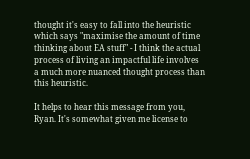thought it's easy to fall into the heuristic which says "maximise the amount of time thinking about EA stuff" - I think the actual process of living an impactful life involves a much more nuanced thought process than this heuristic.

It helps to hear this message from you, Ryan. It's somewhat given me license to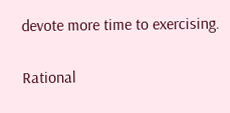devote more time to exercising.

Rational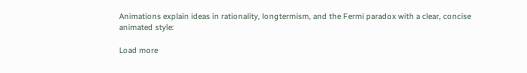Animations explain ideas in rationality, longtermism, and the Fermi paradox with a clear, concise animated style:

Load more